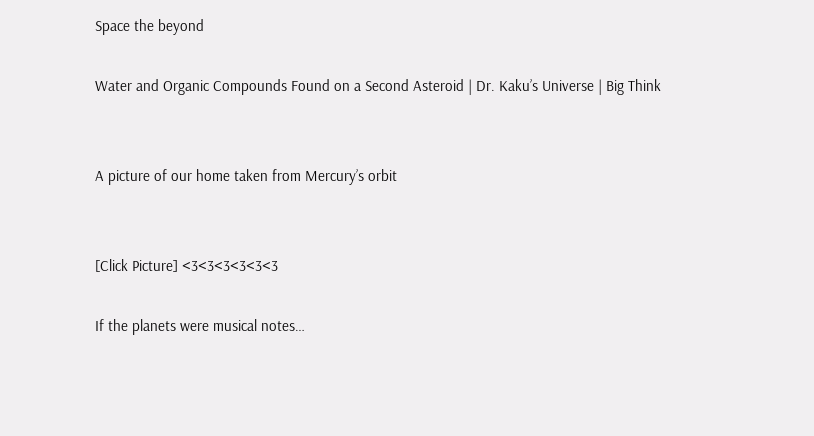Space the beyond

Water and Organic Compounds Found on a Second Asteroid | Dr. Kaku’s Universe | Big Think


A picture of our home taken from Mercury’s orbit


[Click Picture] <3<3<3<3<3<3

If the planets were musical notes…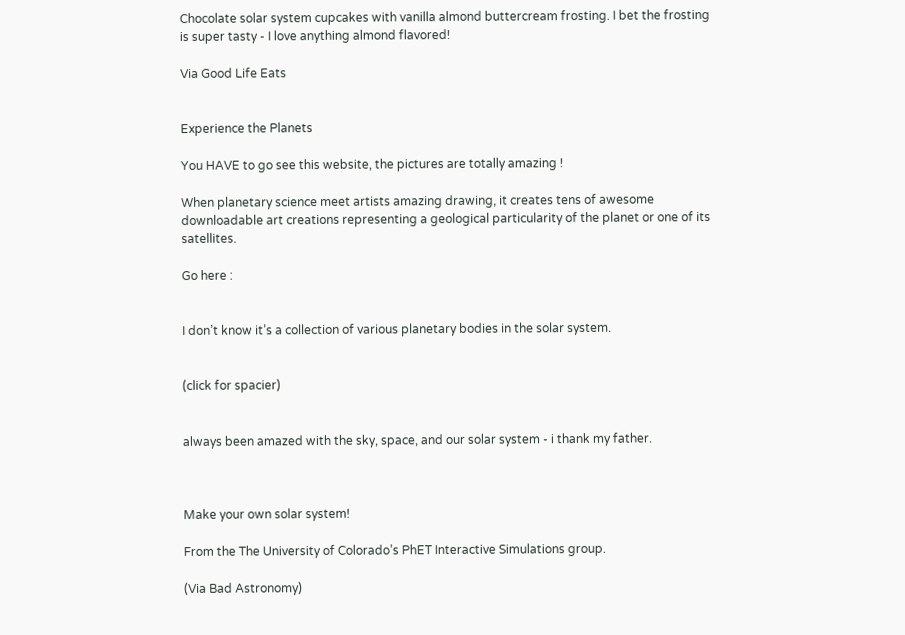Chocolate solar system cupcakes with vanilla almond buttercream frosting. I bet the frosting is super tasty - I love anything almond flavored!

Via Good Life Eats


Experience the Planets

You HAVE to go see this website, the pictures are totally amazing !

When planetary science meet artists amazing drawing, it creates tens of awesome downloadable art creations representing a geological particularity of the planet or one of its satellites.

Go here :


I don’t know it’s a collection of various planetary bodies in the solar system.


(click for spacier)


always been amazed with the sky, space, and our solar system - i thank my father.



Make your own solar system!

From the The University of Colorado’s PhET Interactive Simulations group.

(Via Bad Astronomy)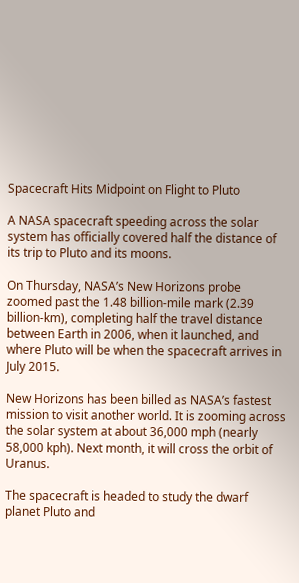Spacecraft Hits Midpoint on Flight to Pluto

A NASA spacecraft speeding across the solar system has officially covered half the distance of its trip to Pluto and its moons.

On Thursday, NASA’s New Horizons probe zoomed past the 1.48 billion-mile mark (2.39 billion-km), completing half the travel distance between Earth in 2006, when it launched, and where Pluto will be when the spacecraft arrives in July 2015.

New Horizons has been billed as NASA’s fastest mission to visit another world. It is zooming across the solar system at about 36,000 mph (nearly 58,000 kph). Next month, it will cross the orbit of Uranus.

The spacecraft is headed to study the dwarf planet Pluto and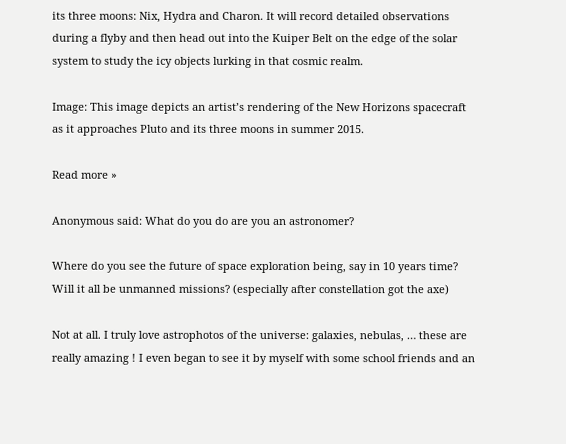its three moons: Nix, Hydra and Charon. It will record detailed observations during a flyby and then head out into the Kuiper Belt on the edge of the solar system to study the icy objects lurking in that cosmic realm.

Image: This image depicts an artist’s rendering of the New Horizons spacecraft as it approaches Pluto and its three moons in summer 2015.

Read more »

Anonymous said: What do you do are you an astronomer?

Where do you see the future of space exploration being, say in 10 years time? Will it all be unmanned missions? (especially after constellation got the axe)

Not at all. I truly love astrophotos of the universe: galaxies, nebulas, … these are really amazing ! I even began to see it by myself with some school friends and an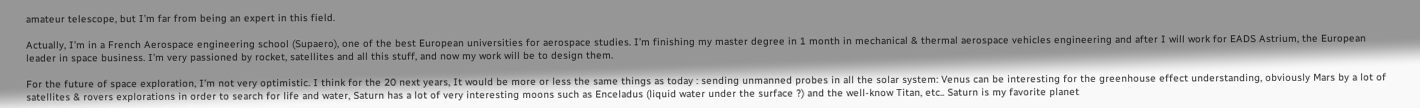amateur telescope, but I’m far from being an expert in this field.

Actually, I’m in a French Aerospace engineering school (Supaero), one of the best European universities for aerospace studies. I’m finishing my master degree in 1 month in mechanical & thermal aerospace vehicles engineering and after I will work for EADS Astrium, the European leader in space business. I’m very passioned by rocket, satellites and all this stuff, and now my work will be to design them.

For the future of space exploration, I’m not very optimistic. I think for the 20 next years, It would be more or less the same things as today : sending unmanned probes in all the solar system: Venus can be interesting for the greenhouse effect understanding, obviously Mars by a lot of satellites & rovers explorations in order to search for life and water, Saturn has a lot of very interesting moons such as Enceladus (liquid water under the surface ?) and the well-know Titan, etc.. Saturn is my favorite planet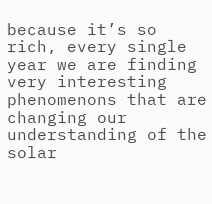because it’s so rich, every single year we are finding very interesting phenomenons that are changing our understanding of the solar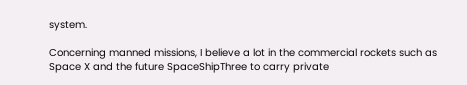system.

Concerning manned missions, I believe a lot in the commercial rockets such as Space X and the future SpaceShipThree to carry private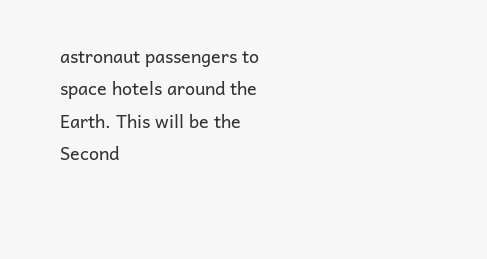astronaut passengers to space hotels around the Earth. This will be the Second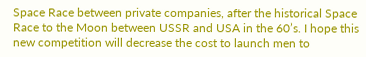Space Race between private companies, after the historical Space Race to the Moon between USSR and USA in the 60’s. I hope this new competition will decrease the cost to launch men to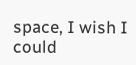space, I wish I could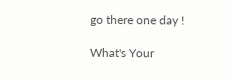go there one day !

What's Your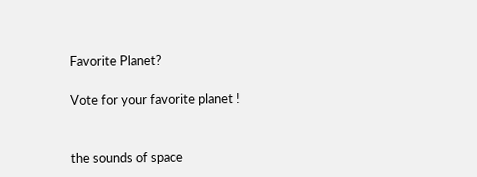Favorite Planet?

Vote for your favorite planet !


the sounds of space